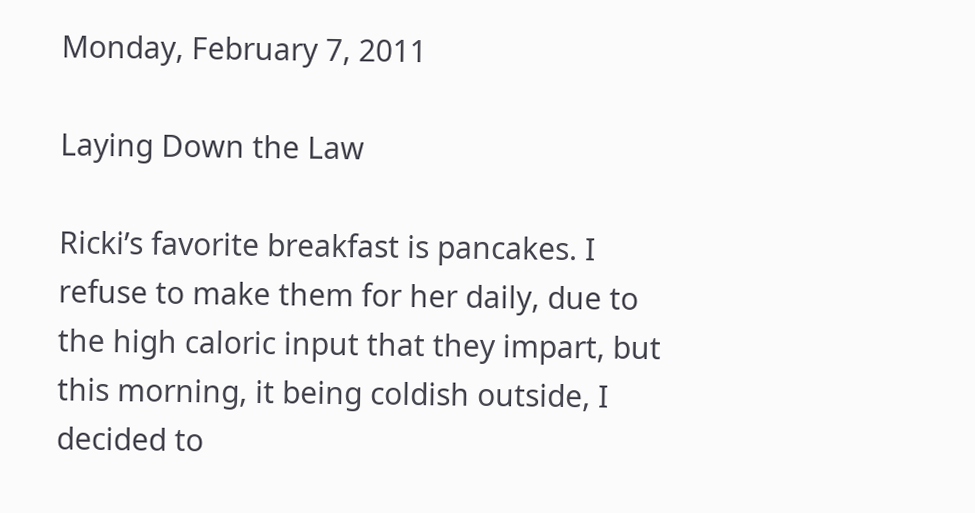Monday, February 7, 2011

Laying Down the Law

Ricki’s favorite breakfast is pancakes. I refuse to make them for her daily, due to the high caloric input that they impart, but this morning, it being coldish outside, I decided to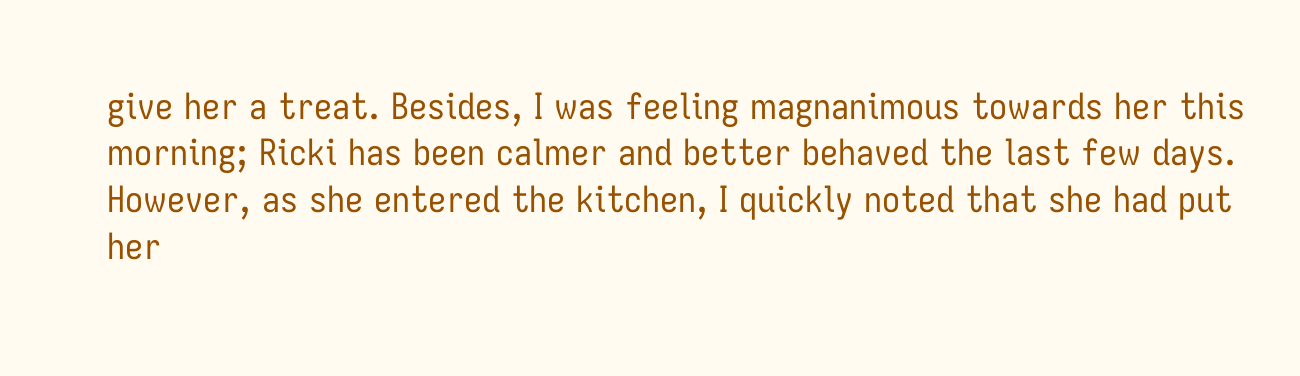give her a treat. Besides, I was feeling magnanimous towards her this morning; Ricki has been calmer and better behaved the last few days.
However, as she entered the kitchen, I quickly noted that she had put her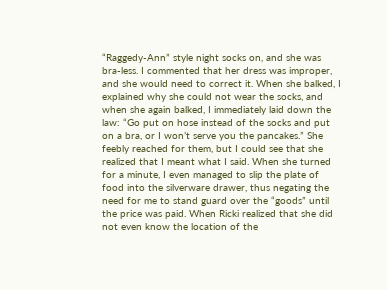“Raggedy-Ann” style night socks on, and she was bra-less. I commented that her dress was improper, and she would need to correct it. When she balked, I explained why she could not wear the socks, and when she again balked, I immediately laid down the law: “Go put on hose instead of the socks and put on a bra, or I won’t serve you the pancakes.” She feebly reached for them, but I could see that she realized that I meant what I said. When she turned for a minute, I even managed to slip the plate of food into the silverware drawer, thus negating the need for me to stand guard over the “goods” until the price was paid. When Ricki realized that she did not even know the location of the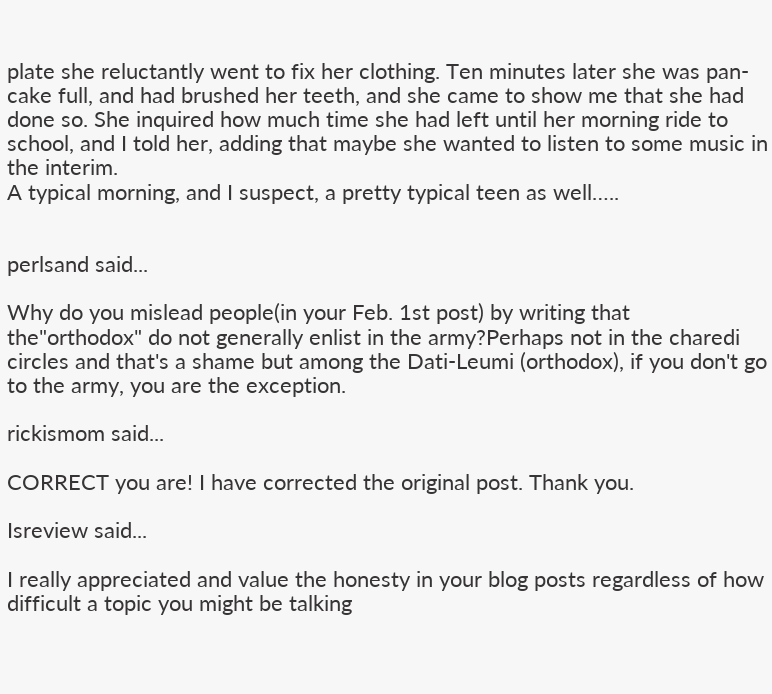plate she reluctantly went to fix her clothing. Ten minutes later she was pan-cake full, and had brushed her teeth, and she came to show me that she had done so. She inquired how much time she had left until her morning ride to school, and I told her, adding that maybe she wanted to listen to some music in the interim.
A typical morning, and I suspect, a pretty typical teen as well…..


perlsand said...

Why do you mislead people(in your Feb. 1st post) by writing that the"orthodox" do not generally enlist in the army?Perhaps not in the charedi circles and that's a shame but among the Dati-Leumi (orthodox), if you don't go to the army, you are the exception.

rickismom said...

CORRECT you are! I have corrected the original post. Thank you.

Isreview said...

I really appreciated and value the honesty in your blog posts regardless of how difficult a topic you might be talking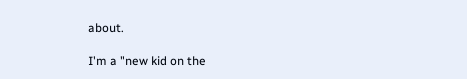about.

I'm a "new kid on the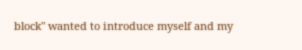block" wanted to introduce myself and my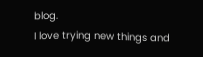blog.
I love trying new things and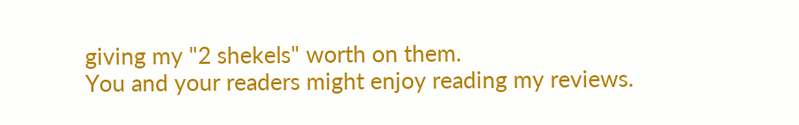giving my "2 shekels" worth on them.
You and your readers might enjoy reading my reviews.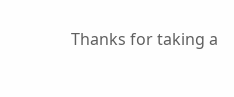Thanks for taking a